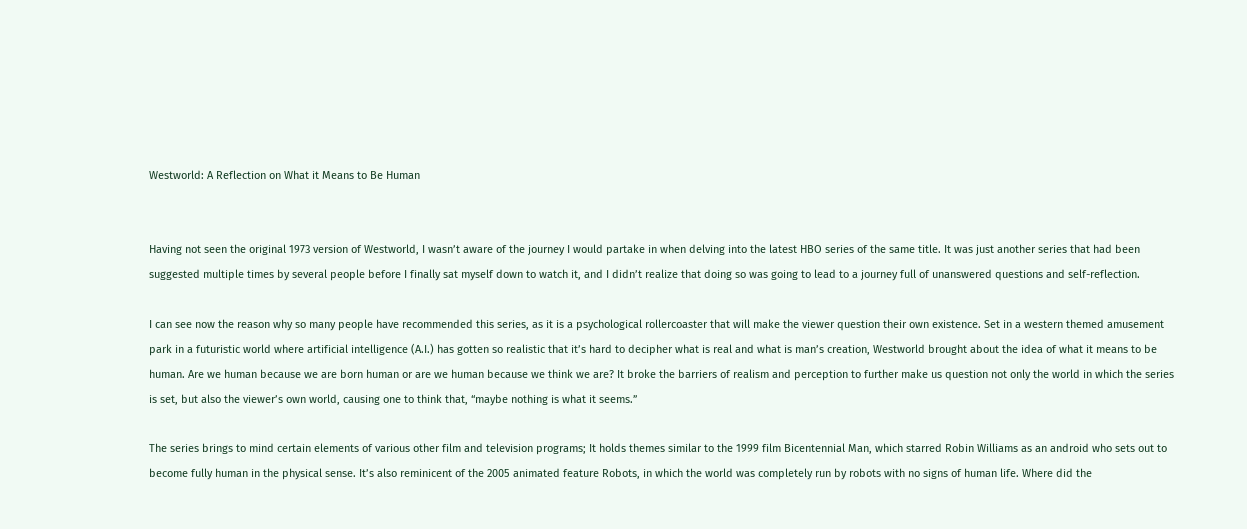Westworld: A Reflection on What it Means to Be Human


Having not seen the original 1973 version of Westworld, I wasn’t aware of the journey I would partake in when delving into the latest HBO series of the same title. It was just another series that had been suggested multiple times by several people before I finally sat myself down to watch it, and I didn’t realize that doing so was going to lead to a journey full of unanswered questions and self-reflection.

I can see now the reason why so many people have recommended this series, as it is a psychological rollercoaster that will make the viewer question their own existence. Set in a western themed amusement park in a futuristic world where artificial intelligence (A.I.) has gotten so realistic that it’s hard to decipher what is real and what is man’s creation, Westworld brought about the idea of what it means to be human. Are we human because we are born human or are we human because we think we are? It broke the barriers of realism and perception to further make us question not only the world in which the series is set, but also the viewer’s own world, causing one to think that, “maybe nothing is what it seems.”

The series brings to mind certain elements of various other film and television programs; It holds themes similar to the 1999 film Bicentennial Man, which starred Robin Williams as an android who sets out to become fully human in the physical sense. It’s also reminicent of the 2005 animated feature Robots, in which the world was completely run by robots with no signs of human life. Where did the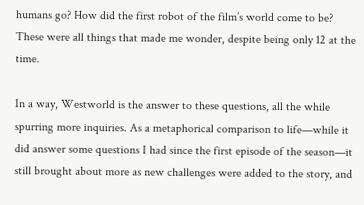humans go? How did the first robot of the film’s world come to be? These were all things that made me wonder, despite being only 12 at the time.

In a way, Westworld is the answer to these questions, all the while spurring more inquiries. As a metaphorical comparison to life—while it did answer some questions I had since the first episode of the season—it still brought about more as new challenges were added to the story, and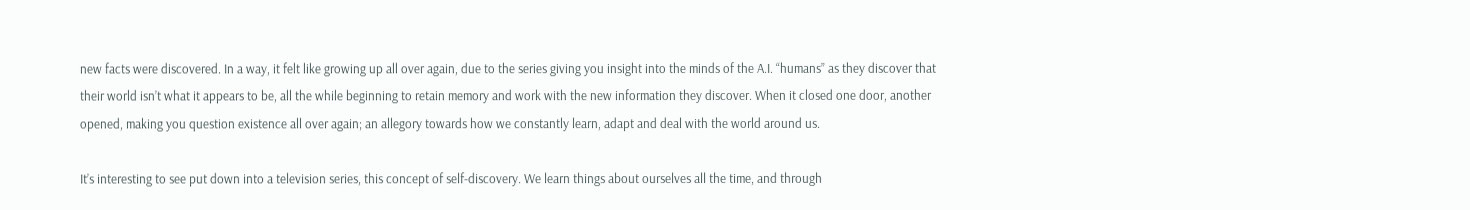new facts were discovered. In a way, it felt like growing up all over again, due to the series giving you insight into the minds of the A.I. “humans” as they discover that their world isn’t what it appears to be, all the while beginning to retain memory and work with the new information they discover. When it closed one door, another opened, making you question existence all over again; an allegory towards how we constantly learn, adapt and deal with the world around us.

It’s interesting to see put down into a television series, this concept of self-discovery. We learn things about ourselves all the time, and through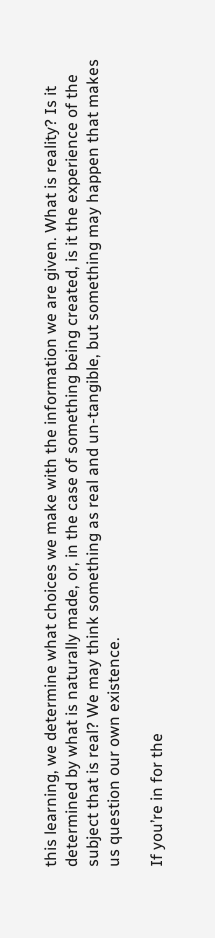this learning, we determine what choices we make with the information we are given. What is reality? Is it determined by what is naturally made, or, in the case of something being created, is it the experience of the subject that is real? We may think something as real and un-tangible, but something may happen that makes us question our own existence.

If you’re in for the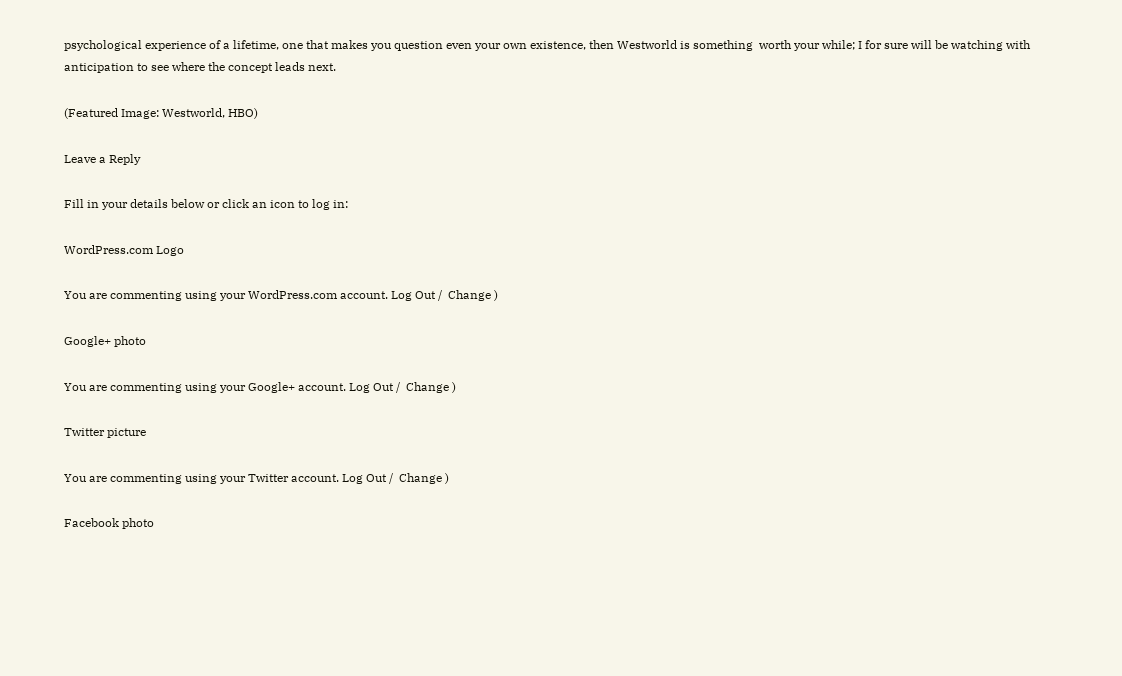psychological experience of a lifetime, one that makes you question even your own existence, then Westworld is something  worth your while; I for sure will be watching with anticipation to see where the concept leads next.

(Featured Image: Westworld, HBO)

Leave a Reply

Fill in your details below or click an icon to log in:

WordPress.com Logo

You are commenting using your WordPress.com account. Log Out /  Change )

Google+ photo

You are commenting using your Google+ account. Log Out /  Change )

Twitter picture

You are commenting using your Twitter account. Log Out /  Change )

Facebook photo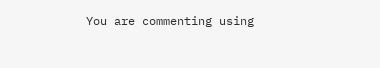You are commenting using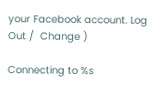your Facebook account. Log Out /  Change )

Connecting to %s